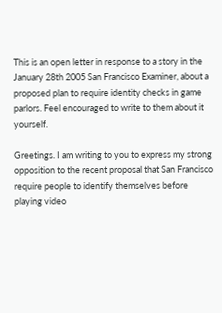This is an open letter in response to a story in the January 28th 2005 San Francisco Examiner, about a proposed plan to require identity checks in game parlors. Feel encouraged to write to them about it yourself.

Greetings. I am writing to you to express my strong opposition to the recent proposal that San Francisco require people to identify themselves before playing video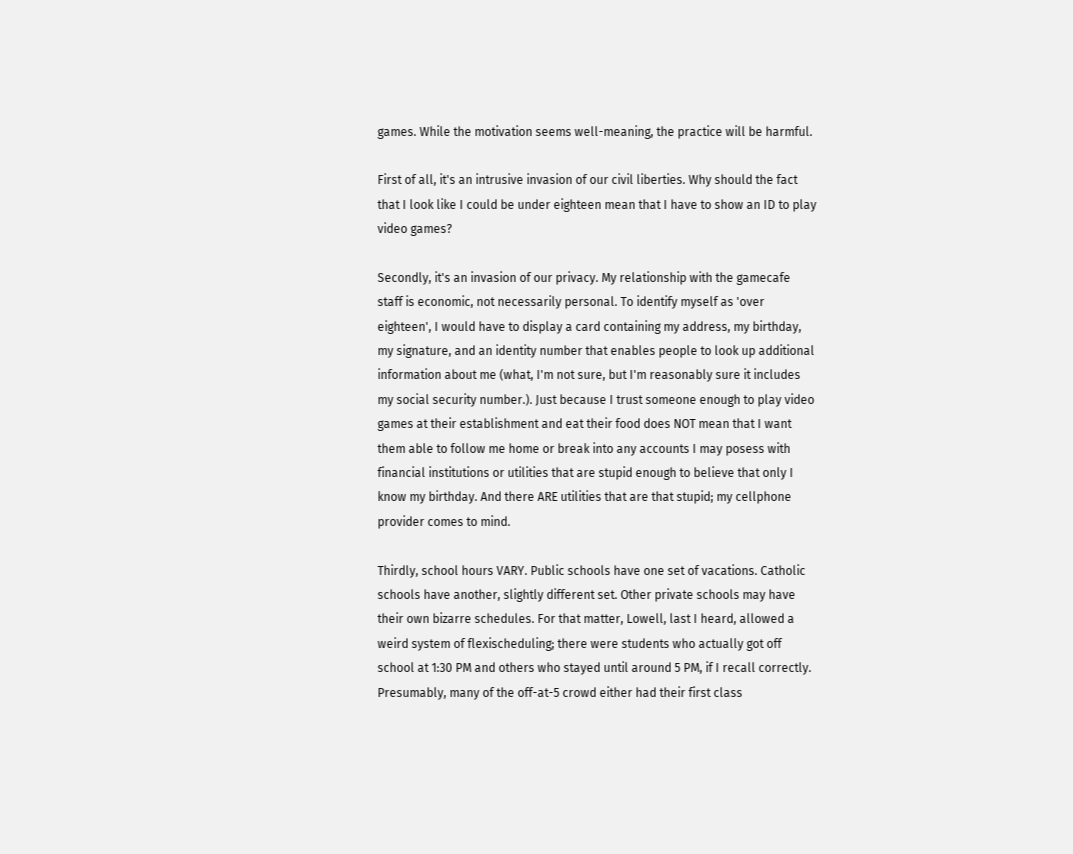games. While the motivation seems well-meaning, the practice will be harmful.

First of all, it's an intrusive invasion of our civil liberties. Why should the fact that I look like I could be under eighteen mean that I have to show an ID to play video games?

Secondly, it's an invasion of our privacy. My relationship with the gamecafe staff is economic, not necessarily personal. To identify myself as 'over eighteen', I would have to display a card containing my address, my birthday, my signature, and an identity number that enables people to look up additional information about me (what, I'm not sure, but I'm reasonably sure it includes my social security number.). Just because I trust someone enough to play video games at their establishment and eat their food does NOT mean that I want them able to follow me home or break into any accounts I may posess with financial institutions or utilities that are stupid enough to believe that only I know my birthday. And there ARE utilities that are that stupid; my cellphone provider comes to mind.

Thirdly, school hours VARY. Public schools have one set of vacations. Catholic schools have another, slightly different set. Other private schools may have their own bizarre schedules. For that matter, Lowell, last I heard, allowed a weird system of flexischeduling; there were students who actually got off school at 1:30 PM and others who stayed until around 5 PM, if I recall correctly. Presumably, many of the off-at-5 crowd either had their first class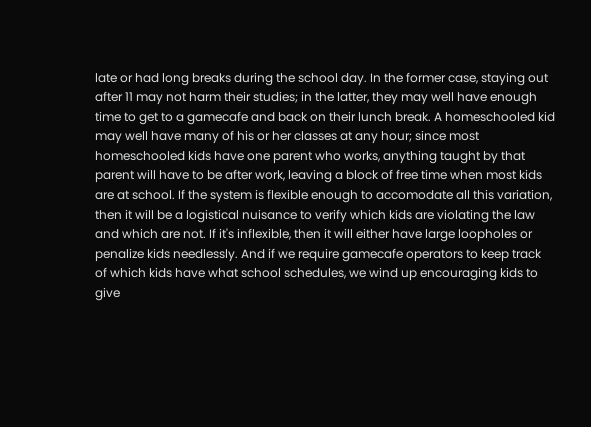late or had long breaks during the school day. In the former case, staying out after 11 may not harm their studies; in the latter, they may well have enough time to get to a gamecafe and back on their lunch break. A homeschooled kid may well have many of his or her classes at any hour; since most homeschooled kids have one parent who works, anything taught by that parent will have to be after work, leaving a block of free time when most kids are at school. If the system is flexible enough to accomodate all this variation, then it will be a logistical nuisance to verify which kids are violating the law and which are not. If it's inflexible, then it will either have large loopholes or penalize kids needlessly. And if we require gamecafe operators to keep track of which kids have what school schedules, we wind up encouraging kids to give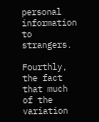personal information to strangers.

Fourthly, the fact that much of the variation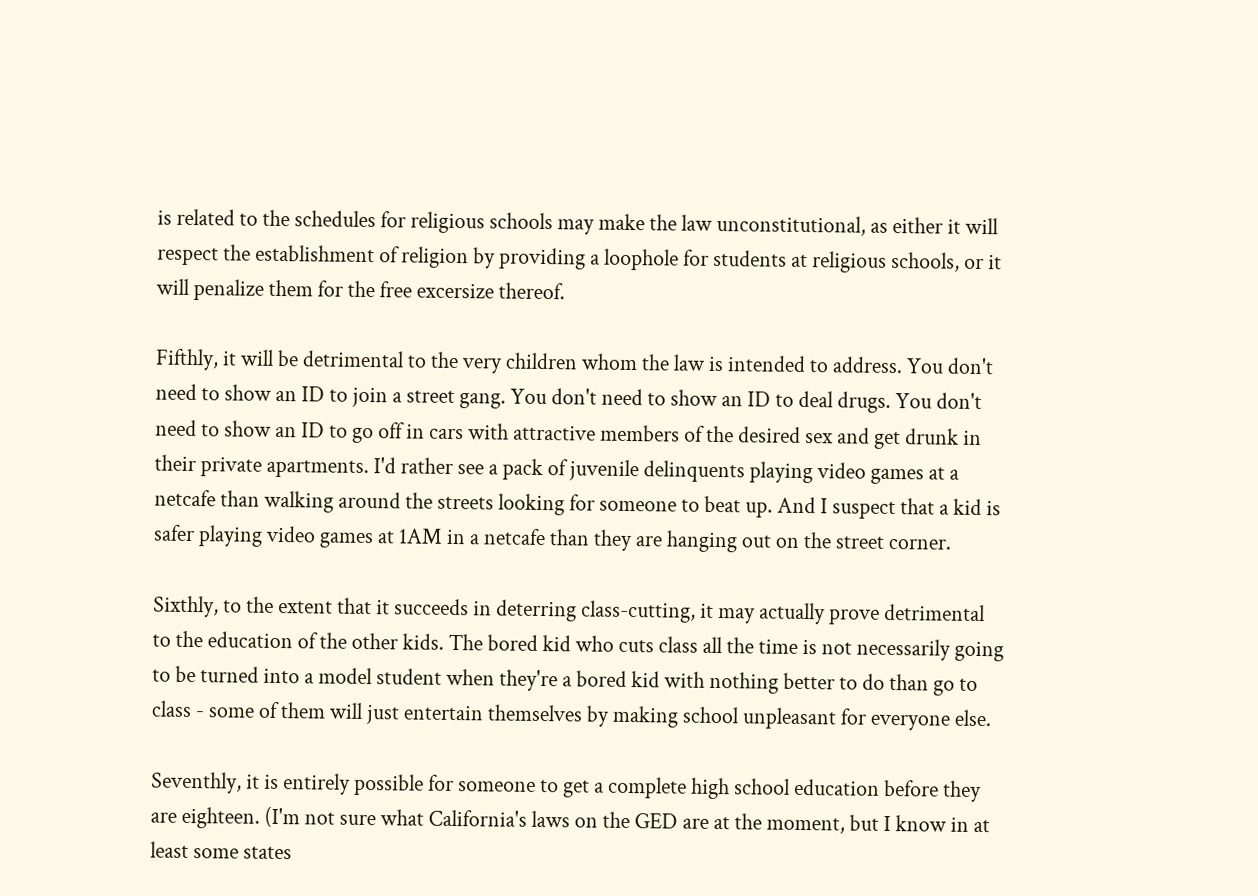is related to the schedules for religious schools may make the law unconstitutional, as either it will respect the establishment of religion by providing a loophole for students at religious schools, or it will penalize them for the free excersize thereof.

Fifthly, it will be detrimental to the very children whom the law is intended to address. You don't need to show an ID to join a street gang. You don't need to show an ID to deal drugs. You don't need to show an ID to go off in cars with attractive members of the desired sex and get drunk in their private apartments. I'd rather see a pack of juvenile delinquents playing video games at a netcafe than walking around the streets looking for someone to beat up. And I suspect that a kid is safer playing video games at 1AM in a netcafe than they are hanging out on the street corner.

Sixthly, to the extent that it succeeds in deterring class-cutting, it may actually prove detrimental to the education of the other kids. The bored kid who cuts class all the time is not necessarily going to be turned into a model student when they're a bored kid with nothing better to do than go to class - some of them will just entertain themselves by making school unpleasant for everyone else.

Seventhly, it is entirely possible for someone to get a complete high school education before they are eighteen. (I'm not sure what California's laws on the GED are at the moment, but I know in at least some states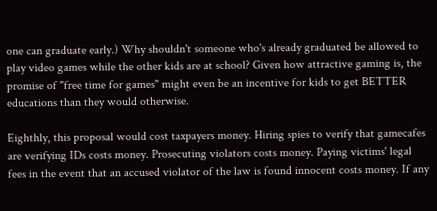one can graduate early.) Why shouldn't someone who's already graduated be allowed to play video games while the other kids are at school? Given how attractive gaming is, the promise of "free time for games" might even be an incentive for kids to get BETTER educations than they would otherwise.

Eighthly, this proposal would cost taxpayers money. Hiring spies to verify that gamecafes are verifying IDs costs money. Prosecuting violators costs money. Paying victims' legal fees in the event that an accused violator of the law is found innocent costs money. If any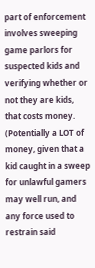part of enforcement involves sweeping game parlors for suspected kids and verifying whether or not they are kids, that costs money. (Potentially a LOT of money, given that a kid caught in a sweep for unlawful gamers may well run, and any force used to restrain said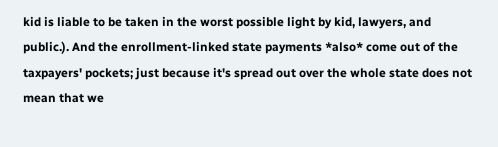kid is liable to be taken in the worst possible light by kid, lawyers, and public.). And the enrollment-linked state payments *also* come out of the taxpayers' pockets; just because it's spread out over the whole state does not mean that we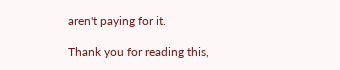aren't paying for it.

Thank you for reading this,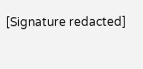[Signature redacted]